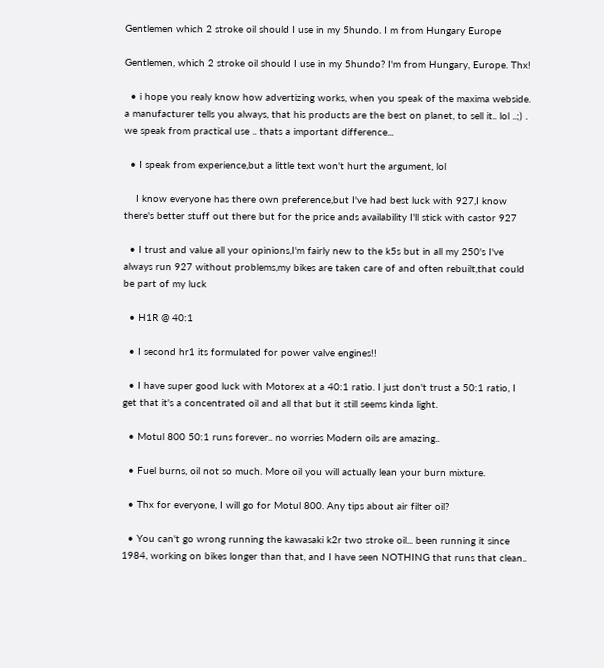Gentlemen which 2 stroke oil should I use in my 5hundo. I m from Hungary Europe

Gentlemen, which 2 stroke oil should I use in my 5hundo? I'm from Hungary, Europe. Thx!

  • i hope you realy know how advertizing works, when you speak of the maxima webside. a manufacturer tells you always, that his products are the best on planet, to sell it.. lol ..;) . we speak from practical use .. thats a important difference...

  • I speak from experience,but a little text won't hurt the argument, lol

    I know everyone has there own preference,but I've had best luck with 927,I know there's better stuff out there but for the price ands availability I'll stick with castor 927

  • I trust and value all your opinions,I'm fairly new to the k5s but in all my 250's I've always run 927 without problems,my bikes are taken care of and often rebuilt,that could be part of my luck

  • H1R @ 40:1

  • I second hr1 its formulated for power valve engines!!

  • I have super good luck with Motorex at a 40:1 ratio. I just don't trust a 50:1 ratio, I get that it's a concentrated oil and all that but it still seems kinda light.

  • Motul 800 50:1 runs forever.. no worries Modern oils are amazing..

  • Fuel burns, oil not so much. More oil you will actually lean your burn mixture.

  • Thx for everyone, I will go for Motul 800. Any tips about air filter oil?

  • You can't go wrong running the kawasaki k2r two stroke oil... been running it since 1984, working on bikes longer than that, and I have seen NOTHING that runs that clean..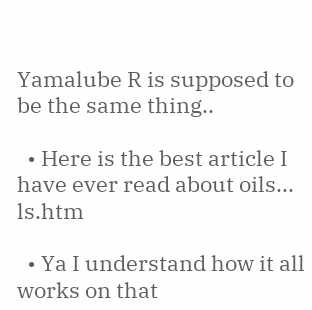Yamalube R is supposed to be the same thing..

  • Here is the best article I have ever read about oils... ls.htm

  • Ya I understand how it all works on that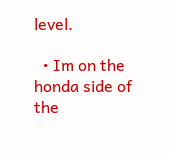level.

  • Im on the honda side of the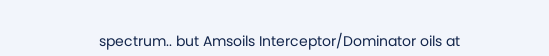spectrum.. but Amsoils Interceptor/Dominator oils at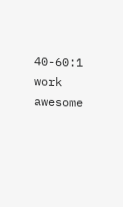40-60:1 work awesome